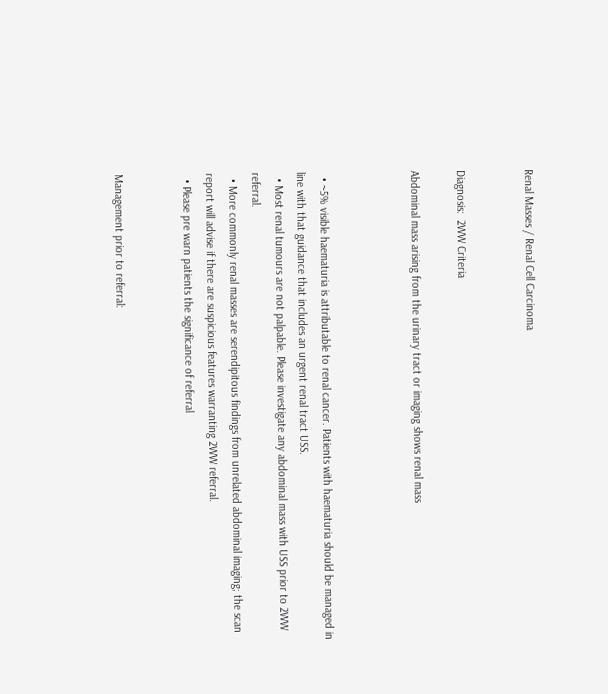Renal Masses / Renal Cell Carcinoma


Diagnosis:  2WW Criteria

Abdominal mass arising from the urinary tract or imaging shows renal mass



  • ~5% visible haematuria is attributable to renal cancer. Patients with haematuria should be managed in line with that guidance that includes an urgent renal tract USS.
  • Most renal tumours are not palpable. Please investigate any abdominal mass with USS prior to 2WW referral.
  • More commonly renal masses are serendipitous findings from unrelated abdominal imaging; the scan report will advise if there are suspicious features warranting 2WW referral.
  • Please pre warn patients the significance of referral


Management prior to referral: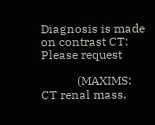Diagnosis is made on contrast CT: Please request

            (MAXIMS: CT renal mass,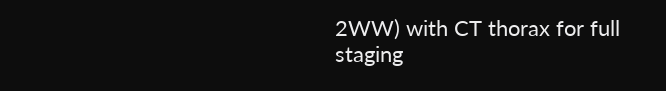2WW) with CT thorax for full staging